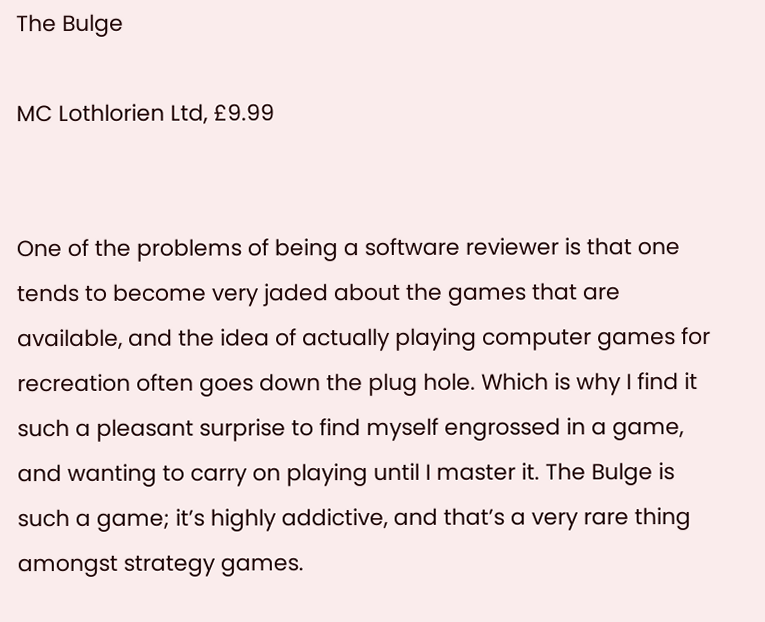The Bulge

MC Lothlorien Ltd, £9.99


One of the problems of being a software reviewer is that one tends to become very jaded about the games that are available, and the idea of actually playing computer games for recreation often goes down the plug hole. Which is why I find it such a pleasant surprise to find myself engrossed in a game, and wanting to carry on playing until I master it. The Bulge is such a game; it’s highly addictive, and that’s a very rare thing amongst strategy games.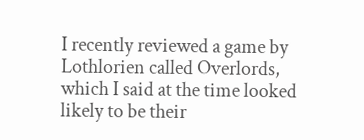I recently reviewed a game by Lothlorien called Overlords, which I said at the time looked likely to be their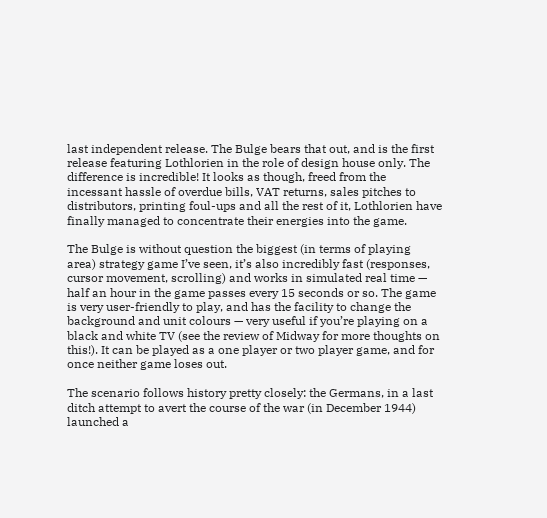last independent release. The Bulge bears that out, and is the first release featuring Lothlorien in the role of design house only. The difference is incredible! It looks as though, freed from the incessant hassle of overdue bills, VAT returns, sales pitches to distributors, printing foul-ups and all the rest of it, Lothlorien have finally managed to concentrate their energies into the game.

The Bulge is without question the biggest (in terms of playing area) strategy game I’ve seen, it’s also incredibly fast (responses, cursor movement, scrolling) and works in simulated real time — half an hour in the game passes every 15 seconds or so. The game is very user-friendly to play, and has the facility to change the background and unit colours — very useful if you’re playing on a black and white TV (see the review of Midway for more thoughts on this!). It can be played as a one player or two player game, and for once neither game loses out.

The scenario follows history pretty closely: the Germans, in a last ditch attempt to avert the course of the war (in December 1944) launched a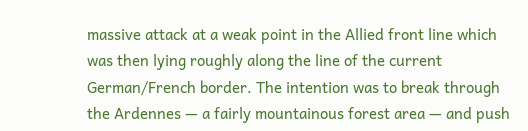massive attack at a weak point in the Allied front line which was then lying roughly along the line of the current German/French border. The intention was to break through the Ardennes — a fairly mountainous forest area — and push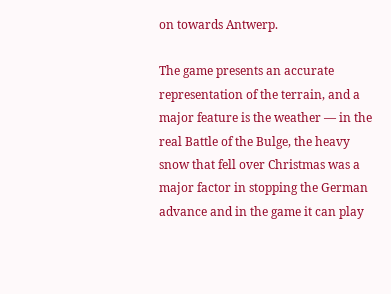on towards Antwerp.

The game presents an accurate representation of the terrain, and a major feature is the weather — in the real Battle of the Bulge, the heavy snow that fell over Christmas was a major factor in stopping the German advance and in the game it can play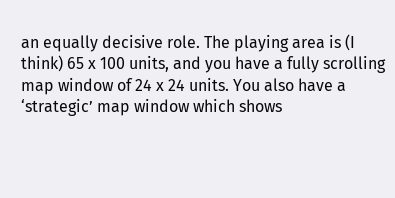an equally decisive role. The playing area is (I think) 65 x 100 units, and you have a fully scrolling map window of 24 x 24 units. You also have a ‘strategic’ map window which shows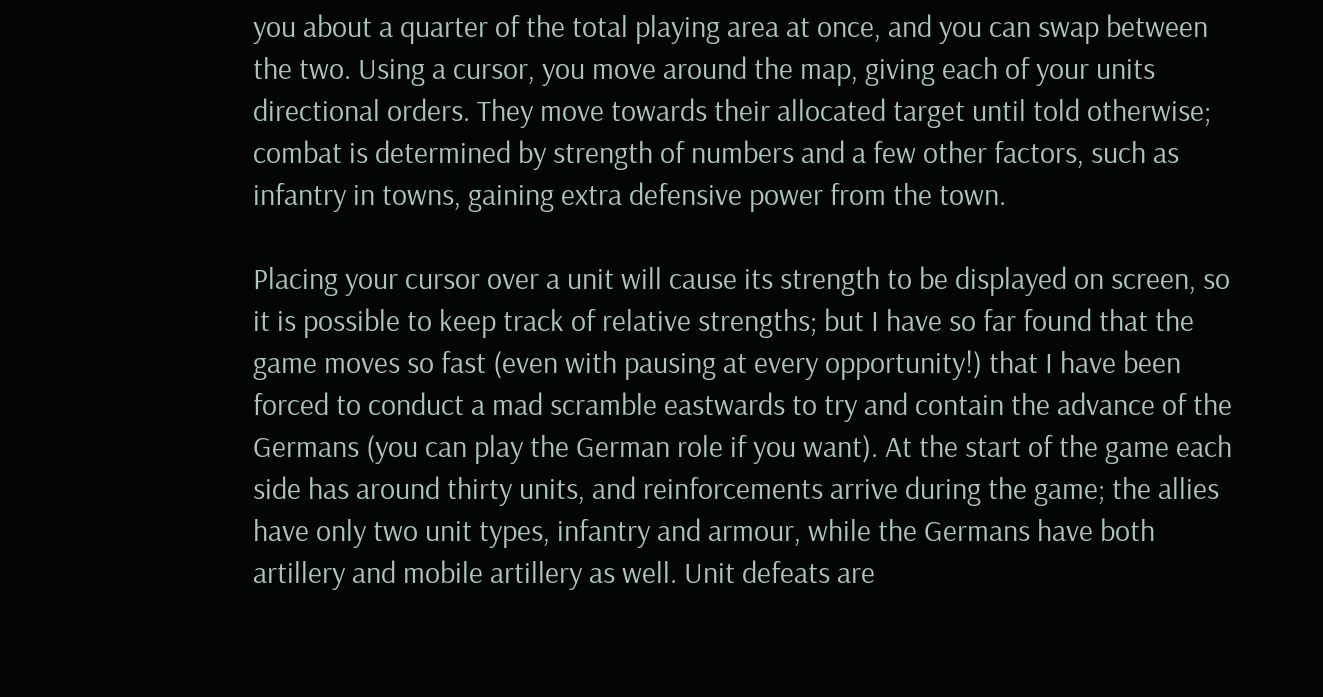you about a quarter of the total playing area at once, and you can swap between the two. Using a cursor, you move around the map, giving each of your units directional orders. They move towards their allocated target until told otherwise; combat is determined by strength of numbers and a few other factors, such as infantry in towns, gaining extra defensive power from the town.

Placing your cursor over a unit will cause its strength to be displayed on screen, so it is possible to keep track of relative strengths; but I have so far found that the game moves so fast (even with pausing at every opportunity!) that I have been forced to conduct a mad scramble eastwards to try and contain the advance of the Germans (you can play the German role if you want). At the start of the game each side has around thirty units, and reinforcements arrive during the game; the allies have only two unit types, infantry and armour, while the Germans have both artillery and mobile artillery as well. Unit defeats are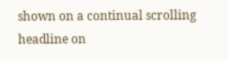shown on a continual scrolling headline on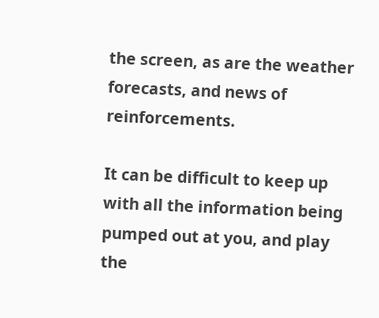the screen, as are the weather forecasts, and news of reinforcements.

It can be difficult to keep up with all the information being pumped out at you, and play the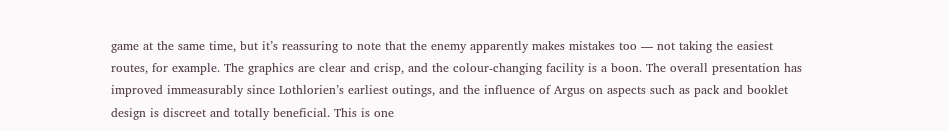game at the same time, but it’s reassuring to note that the enemy apparently makes mistakes too — not taking the easiest routes, for example. The graphics are clear and crisp, and the colour-changing facility is a boon. The overall presentation has improved immeasurably since Lothlorien’s earliest outings, and the influence of Argus on aspects such as pack and booklet design is discreet and totally beneficial. This is one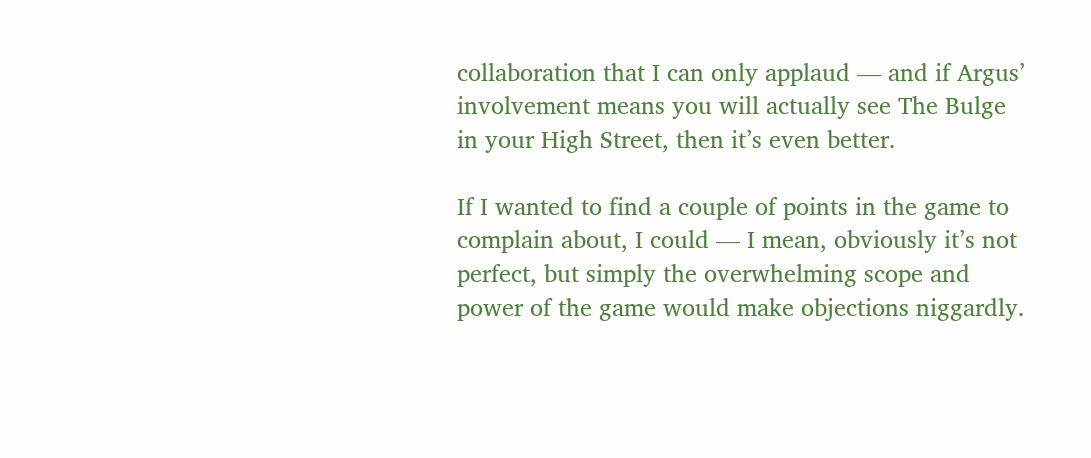collaboration that I can only applaud — and if Argus’ involvement means you will actually see The Bulge in your High Street, then it’s even better.

If I wanted to find a couple of points in the game to complain about, I could — I mean, obviously it’s not perfect, but simply the overwhelming scope and power of the game would make objections niggardly.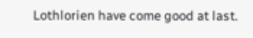Lothlorien have come good at last.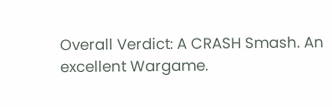Overall Verdict: A CRASH Smash. An excellent Wargame.